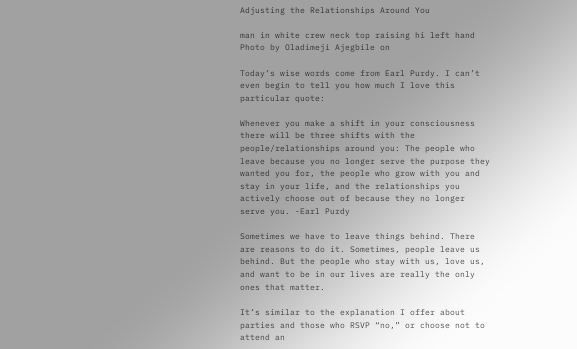Adjusting the Relationships Around You

man in white crew neck top raising hi left hand
Photo by Oladimeji Ajegbile on

Today’s wise words come from Earl Purdy. I can’t even begin to tell you how much I love this particular quote:

Whenever you make a shift in your consciousness there will be three shifts with the people/relationships around you: The people who leave because you no longer serve the purpose they wanted you for, the people who grow with you and stay in your life, and the relationships you actively choose out of because they no longer serve you. -Earl Purdy

Sometimes we have to leave things behind. There are reasons to do it. Sometimes, people leave us behind. But the people who stay with us, love us, and want to be in our lives are really the only ones that matter.

It’s similar to the explanation I offer about parties and those who RSVP “no,” or choose not to attend an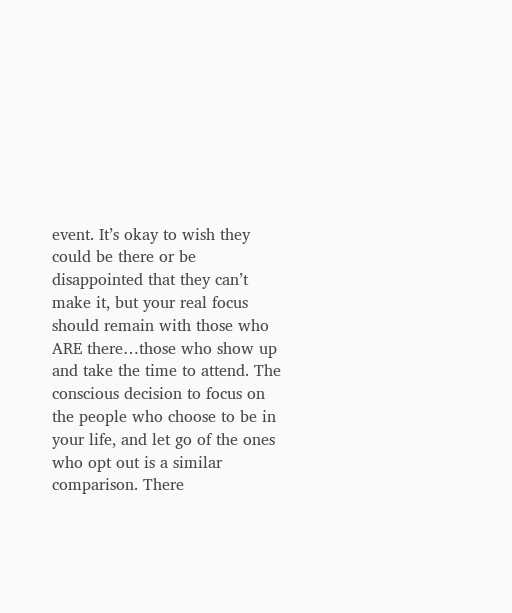event. It’s okay to wish they could be there or be disappointed that they can’t make it, but your real focus should remain with those who ARE there…those who show up and take the time to attend. The conscious decision to focus on the people who choose to be in your life, and let go of the ones who opt out is a similar comparison. There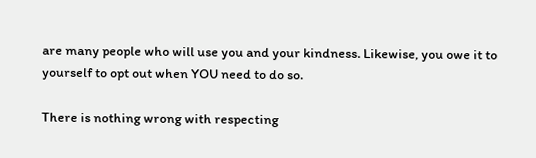are many people who will use you and your kindness. Likewise, you owe it to yourself to opt out when YOU need to do so.

There is nothing wrong with respecting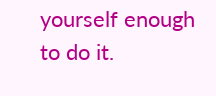yourself enough to do it.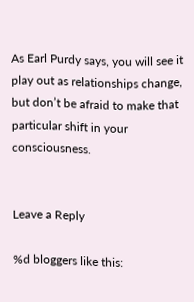As Earl Purdy says, you will see it play out as relationships change, but don’t be afraid to make that particular shift in your consciousness.


Leave a Reply

%d bloggers like this: